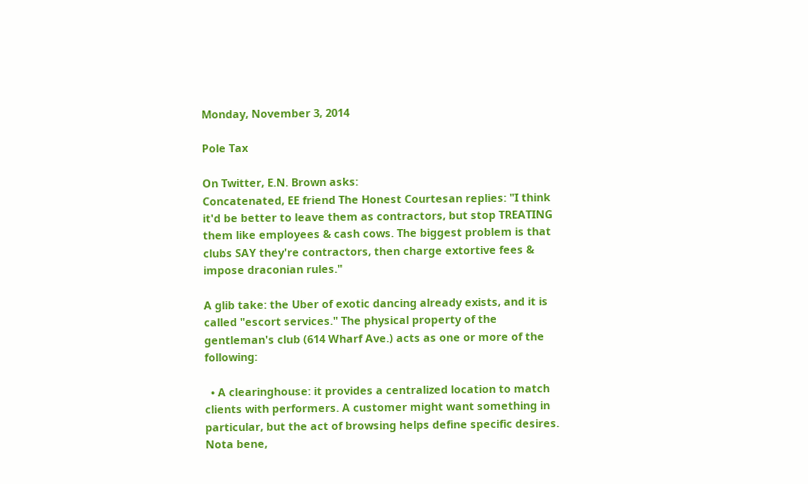Monday, November 3, 2014

Pole Tax

On Twitter, E.N. Brown asks:
Concatenated, EE friend The Honest Courtesan replies: "I think it'd be better to leave them as contractors, but stop TREATING them like employees & cash cows. The biggest problem is that clubs SAY they're contractors, then charge extortive fees & impose draconian rules."

A glib take: the Uber of exotic dancing already exists, and it is called "escort services." The physical property of the gentleman's club (614 Wharf Ave.) acts as one or more of the following:

  • A clearinghouse: it provides a centralized location to match clients with performers. A customer might want something in particular, but the act of browsing helps define specific desires. Nota bene,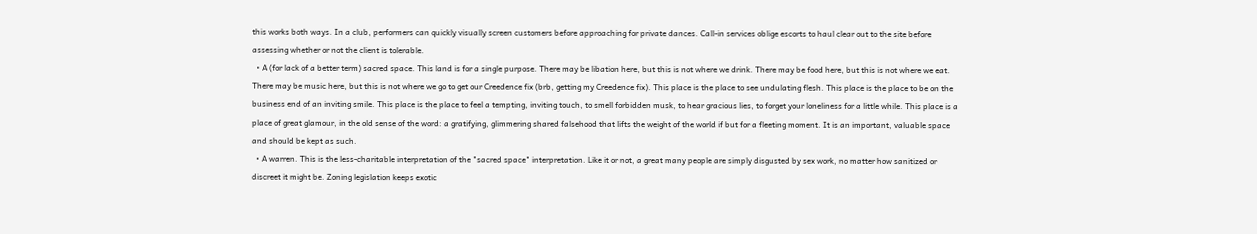this works both ways. In a club, performers can quickly visually screen customers before approaching for private dances. Call-in services oblige escorts to haul clear out to the site before assessing whether or not the client is tolerable.
  • A (for lack of a better term) sacred space. This land is for a single purpose. There may be libation here, but this is not where we drink. There may be food here, but this is not where we eat. There may be music here, but this is not where we go to get our Creedence fix (brb, getting my Creedence fix). This place is the place to see undulating flesh. This place is the place to be on the business end of an inviting smile. This place is the place to feel a tempting, inviting touch, to smell forbidden musk, to hear gracious lies, to forget your loneliness for a little while. This place is a place of great glamour, in the old sense of the word: a gratifying, glimmering shared falsehood that lifts the weight of the world if but for a fleeting moment. It is an important, valuable space and should be kept as such.
  • A warren. This is the less-charitable interpretation of the "sacred space" interpretation. Like it or not, a great many people are simply disgusted by sex work, no matter how sanitized or discreet it might be. Zoning legislation keeps exotic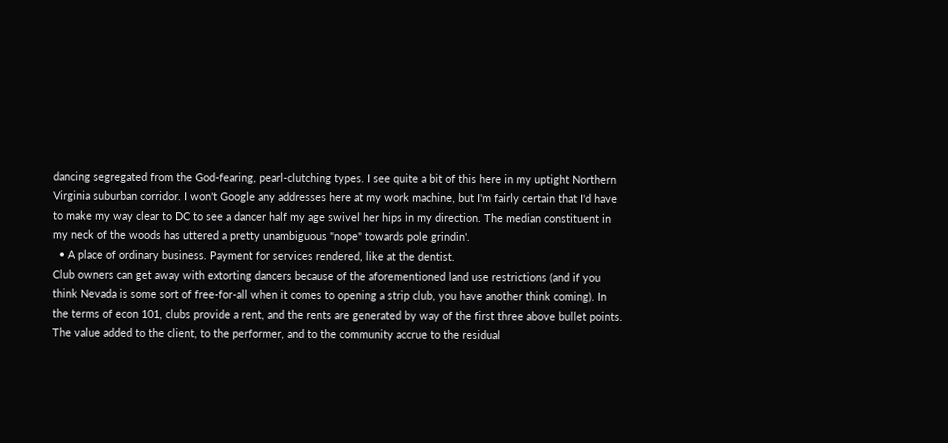dancing segregated from the God-fearing, pearl-clutching types. I see quite a bit of this here in my uptight Northern Virginia suburban corridor. I won't Google any addresses here at my work machine, but I'm fairly certain that I'd have to make my way clear to DC to see a dancer half my age swivel her hips in my direction. The median constituent in my neck of the woods has uttered a pretty unambiguous "nope" towards pole grindin'.
  • A place of ordinary business. Payment for services rendered, like at the dentist.
Club owners can get away with extorting dancers because of the aforementioned land use restrictions (and if you think Nevada is some sort of free-for-all when it comes to opening a strip club, you have another think coming). In the terms of econ 101, clubs provide a rent, and the rents are generated by way of the first three above bullet points. The value added to the client, to the performer, and to the community accrue to the residual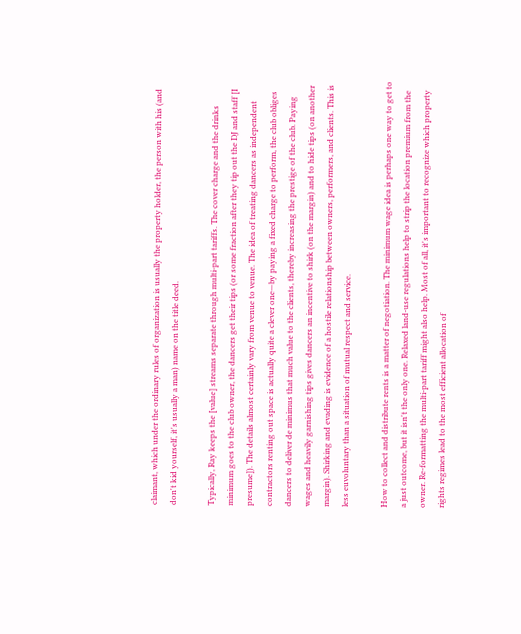claimant, which under the ordinary rules of organization is usually the property holder, the person with his (and don't kid yourself, it's usually a man) name on the title deed.

Typically, Ray keeps the [value] streams separate through multi-part tariffs. The cover charge and the drinks minimum goes to the club owner, the dancers get their tips (or some fraction after they tip out the DJ and staff [I presume]). The details almost certainly vary from venue to venue. The idea of treating dancers as independent contractors renting out space is actually quite a clever one—by paying a fixed charge to perform, the club obliges dancers to deliver de minimus that much value to the clients, thereby increasing the prestige of the club. Paying wages and heavily garnishing tips gives dancers an incentive to shirk (on the margin) and to hide tips (on another margin). Shirking and evading is evidence of a hostile relationship between owners, performers, and clients. This is less euvoluntary than a situation of mutual respect and service.

How to collect and distribute rents is a matter of negotiation. The minimum wage idea is perhaps one way to get to a just outcome, but it isn't the only one. Relaxed land-use regulations help to strip the location premium from the owner. Re-formatting the multi-part tariff might also help. Most of all, it's important to recognize which property rights regimes lead to the most efficient allocation of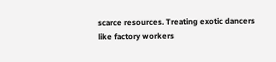scarce resources. Treating exotic dancers like factory workers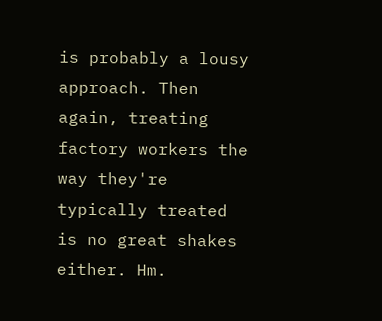is probably a lousy approach. Then again, treating factory workers the way they're typically treated is no great shakes either. Hm.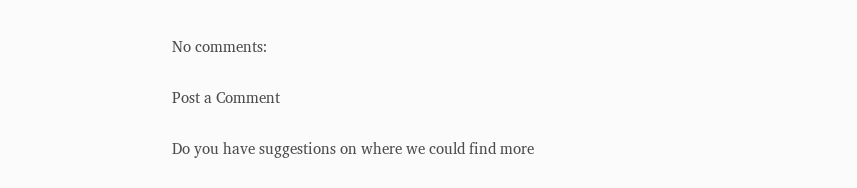No comments:

Post a Comment

Do you have suggestions on where we could find more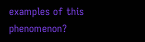examples of this phenomenon?